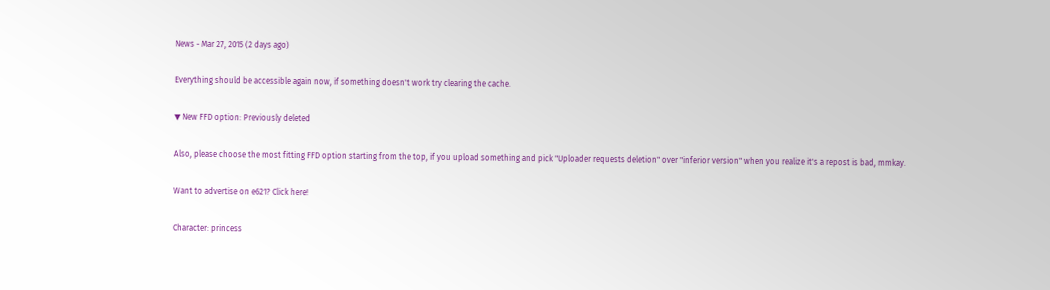News - Mar 27, 2015 (2 days ago)

Everything should be accessible again now, if something doesn't work try clearing the cache.

▼ New FFD option: Previously deleted

Also, please choose the most fitting FFD option starting from the top, if you upload something and pick "Uploader requests deletion" over "inferior version" when you realize it's a repost is bad, mmkay.

Want to advertise on e621? Click here!

Character: princess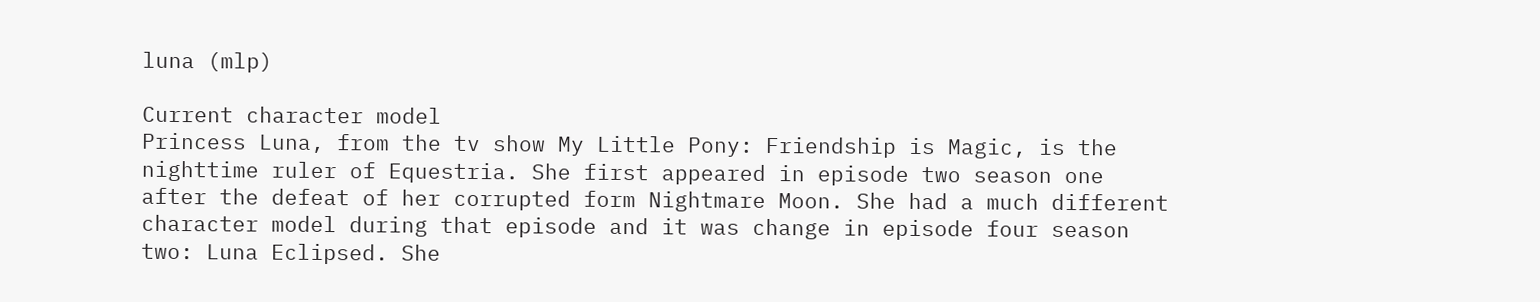luna (mlp)

Current character model
Princess Luna, from the tv show My Little Pony: Friendship is Magic, is the nighttime ruler of Equestria. She first appeared in episode two season one after the defeat of her corrupted form Nightmare Moon. She had a much different character model during that episode and it was change in episode four season two: Luna Eclipsed. She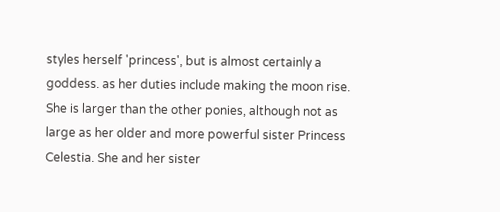styles herself 'princess', but is almost certainly a goddess. as her duties include making the moon rise. She is larger than the other ponies, although not as large as her older and more powerful sister Princess Celestia. She and her sister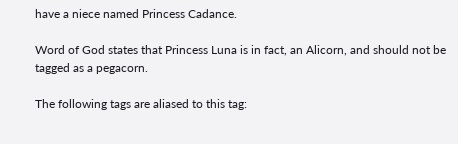have a niece named Princess Cadance.

Word of God states that Princess Luna is in fact, an Alicorn, and should not be tagged as a pegacorn.

The following tags are aliased to this tag: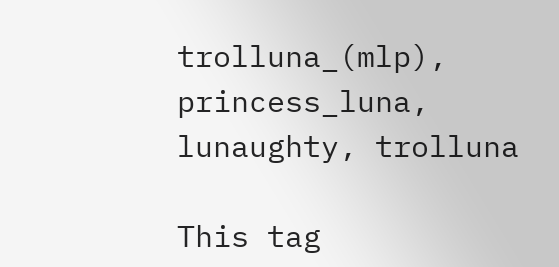trolluna_(mlp), princess_luna, lunaughty, trolluna

This tag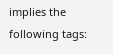implies the following tags: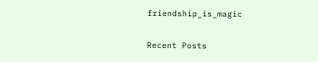friendship_is_magic

Recent Posts